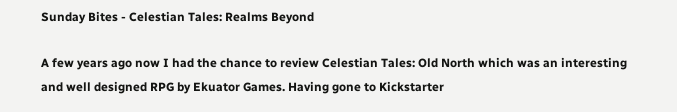Sunday Bites - Celestian Tales: Realms Beyond

A few years ago now I had the chance to review Celestian Tales: Old North which was an interesting and well designed RPG by Ekuator Games. Having gone to Kickstarter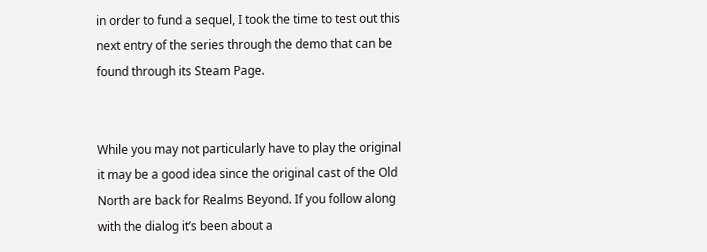in order to fund a sequel, I took the time to test out this next entry of the series through the demo that can be found through its Steam Page.


While you may not particularly have to play the original it may be a good idea since the original cast of the Old North are back for Realms Beyond. If you follow along with the dialog it’s been about a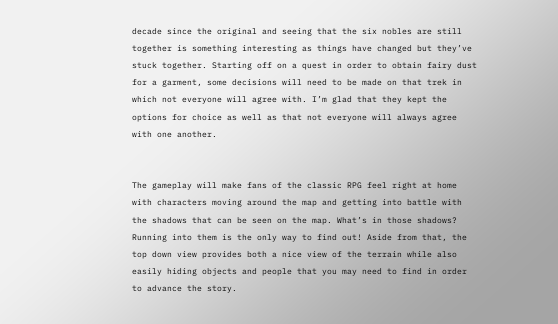decade since the original and seeing that the six nobles are still together is something interesting as things have changed but they’ve stuck together. Starting off on a quest in order to obtain fairy dust for a garment, some decisions will need to be made on that trek in which not everyone will agree with. I’m glad that they kept the options for choice as well as that not everyone will always agree with one another.


The gameplay will make fans of the classic RPG feel right at home with characters moving around the map and getting into battle with the shadows that can be seen on the map. What’s in those shadows? Running into them is the only way to find out! Aside from that, the top down view provides both a nice view of the terrain while also easily hiding objects and people that you may need to find in order to advance the story.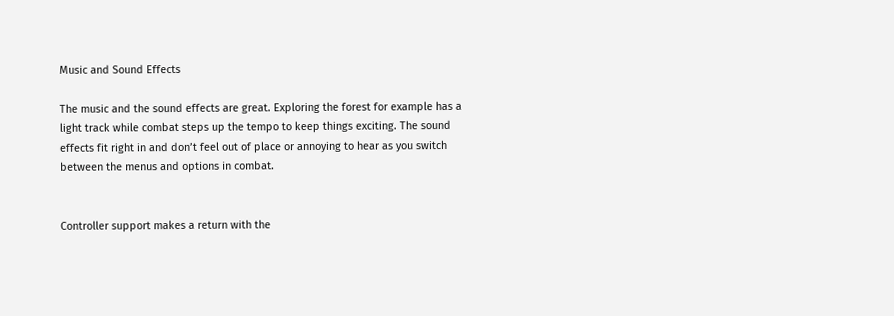Music and Sound Effects

The music and the sound effects are great. Exploring the forest for example has a light track while combat steps up the tempo to keep things exciting. The sound effects fit right in and don’t feel out of place or annoying to hear as you switch between the menus and options in combat.


Controller support makes a return with the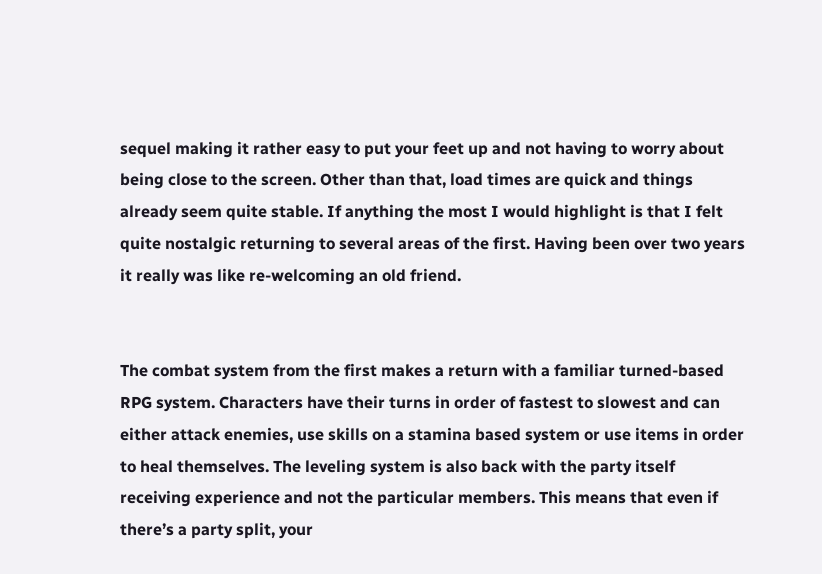sequel making it rather easy to put your feet up and not having to worry about being close to the screen. Other than that, load times are quick and things already seem quite stable. If anything the most I would highlight is that I felt quite nostalgic returning to several areas of the first. Having been over two years it really was like re-welcoming an old friend.


The combat system from the first makes a return with a familiar turned-based RPG system. Characters have their turns in order of fastest to slowest and can either attack enemies, use skills on a stamina based system or use items in order to heal themselves. The leveling system is also back with the party itself receiving experience and not the particular members. This means that even if there’s a party split, your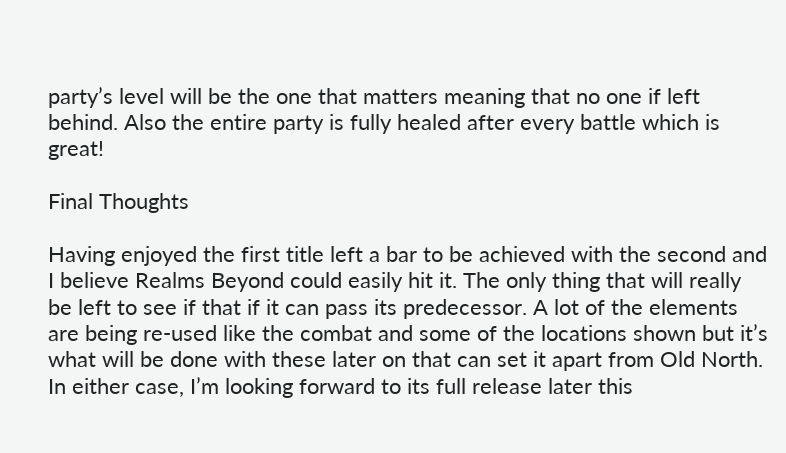party’s level will be the one that matters meaning that no one if left behind. Also the entire party is fully healed after every battle which is great!

Final Thoughts

Having enjoyed the first title left a bar to be achieved with the second and I believe Realms Beyond could easily hit it. The only thing that will really be left to see if that if it can pass its predecessor. A lot of the elements are being re-used like the combat and some of the locations shown but it’s what will be done with these later on that can set it apart from Old North. In either case, I’m looking forward to its full release later this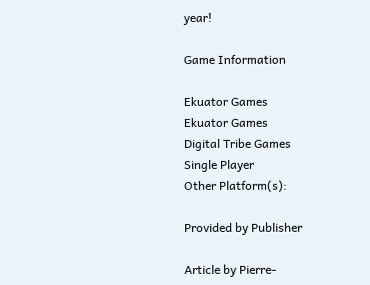year!

Game Information

Ekuator Games
Ekuator Games
Digital Tribe Games
Single Player
Other Platform(s):

Provided by Publisher

Article by Pierre-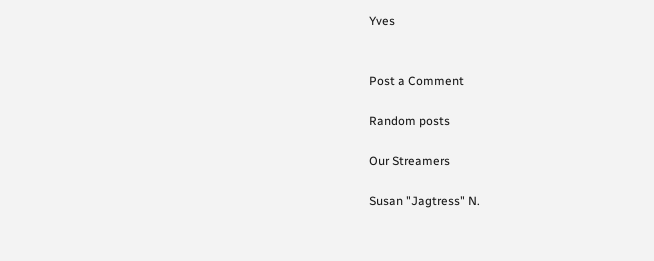Yves


Post a Comment

Random posts

Our Streamers

Susan "Jagtress" N.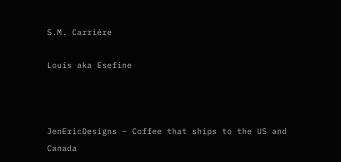S.M. Carrière

Louis aka Esefine



JenEricDesigns – Coffee that ships to the US and Canada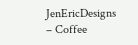JenEricDesigns – Coffee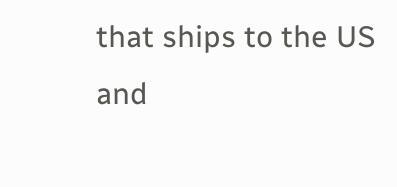that ships to the US and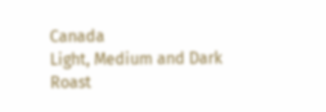Canada
Light, Medium and Dark Roast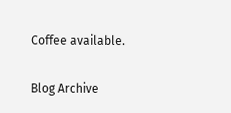Coffee available.

Blog Archive